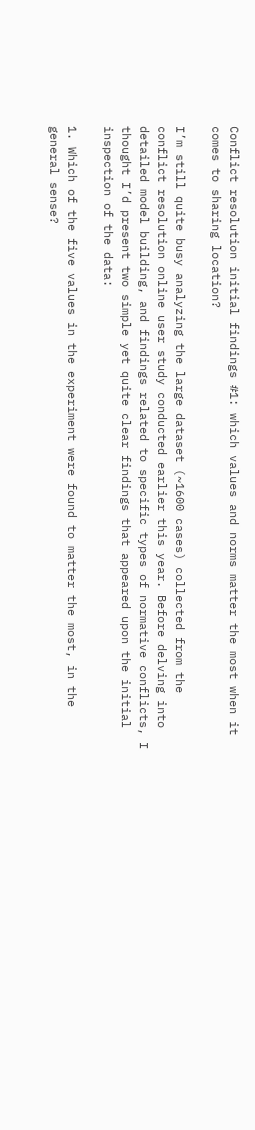Conflict resolution initial findings #1: which values and norms matter the most when it comes to sharing location?

I’m still quite busy analyzing the large dataset (~1600 cases) collected from the conflict resolution online user study conducted earlier this year. Before delving into detailed model building, and findings related to specific types of normative conflicts, I thought I’d present two simple yet quite clear findings that appeared upon the initial inspection of the data:

1. Which of the five values in the experiment were found to matter the most, in the general sense?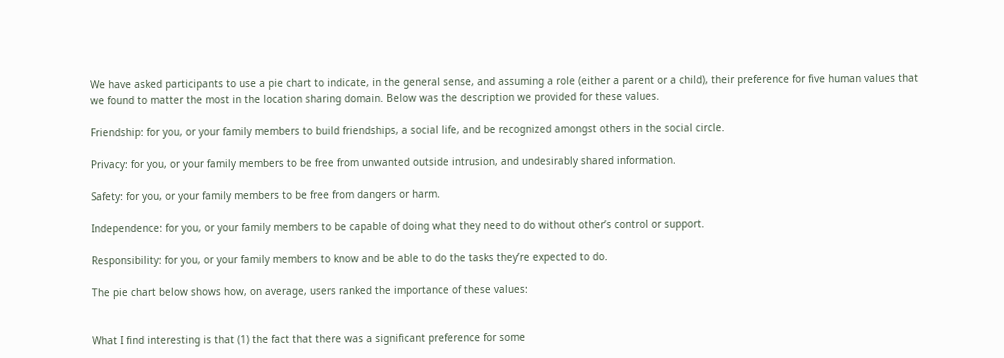We have asked participants to use a pie chart to indicate, in the general sense, and assuming a role (either a parent or a child), their preference for five human values that we found to matter the most in the location sharing domain. Below was the description we provided for these values.

Friendship: for you, or your family members to build friendships, a social life, and be recognized amongst others in the social circle.

Privacy: for you, or your family members to be free from unwanted outside intrusion, and undesirably shared information.

Safety: for you, or your family members to be free from dangers or harm.

Independence: for you, or your family members to be capable of doing what they need to do without other’s control or support.

Responsibility: for you, or your family members to know and be able to do the tasks they’re expected to do.

The pie chart below shows how, on average, users ranked the importance of these values:


What I find interesting is that (1) the fact that there was a significant preference for some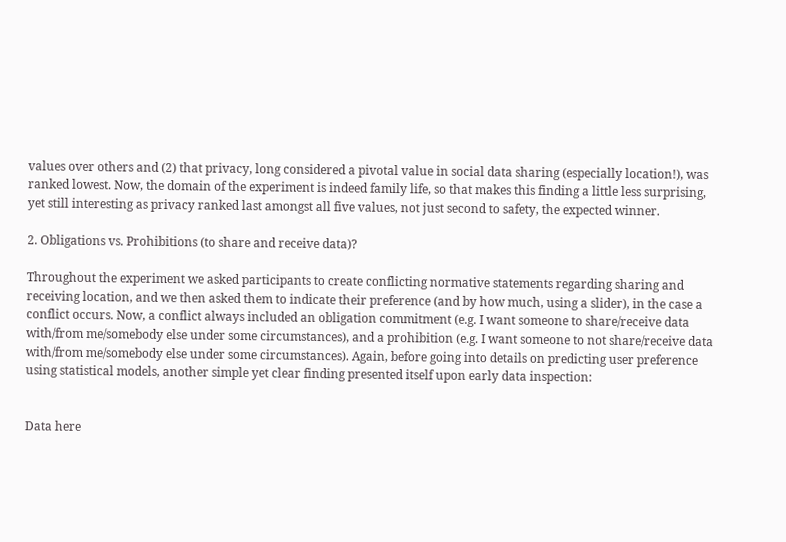values over others and (2) that privacy, long considered a pivotal value in social data sharing (especially location!), was ranked lowest. Now, the domain of the experiment is indeed family life, so that makes this finding a little less surprising, yet still interesting as privacy ranked last amongst all five values, not just second to safety, the expected winner.

2. Obligations vs. Prohibitions (to share and receive data)?

Throughout the experiment we asked participants to create conflicting normative statements regarding sharing and receiving location, and we then asked them to indicate their preference (and by how much, using a slider), in the case a conflict occurs. Now, a conflict always included an obligation commitment (e.g. I want someone to share/receive data with/from me/somebody else under some circumstances), and a prohibition (e.g. I want someone to not share/receive data with/from me/somebody else under some circumstances). Again, before going into details on predicting user preference using statistical models, another simple yet clear finding presented itself upon early data inspection:


Data here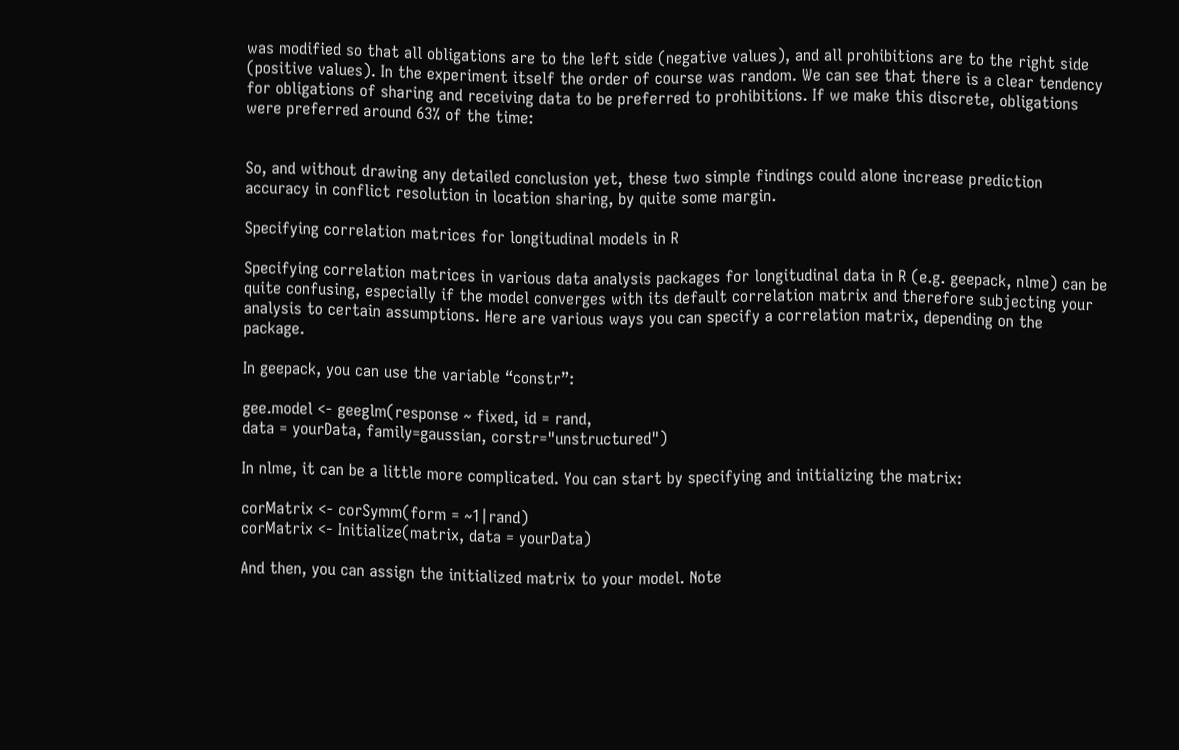was modified so that all obligations are to the left side (negative values), and all prohibitions are to the right side (positive values). In the experiment itself the order of course was random. We can see that there is a clear tendency for obligations of sharing and receiving data to be preferred to prohibitions. If we make this discrete, obligations were preferred around 63% of the time:


So, and without drawing any detailed conclusion yet, these two simple findings could alone increase prediction accuracy in conflict resolution in location sharing, by quite some margin.

Specifying correlation matrices for longitudinal models in R

Specifying correlation matrices in various data analysis packages for longitudinal data in R (e.g. geepack, nlme) can be quite confusing, especially if the model converges with its default correlation matrix and therefore subjecting your analysis to certain assumptions. Here are various ways you can specify a correlation matrix, depending on the package.

In geepack, you can use the variable “constr”:

gee.model <- geeglm(response ~ fixed, id = rand,
data = yourData, family=gaussian, corstr="unstructured")

In nlme, it can be a little more complicated. You can start by specifying and initializing the matrix:

corMatrix <- corSymm(form = ~1|rand)
corMatrix <- Initialize(matrix, data = yourData)

And then, you can assign the initialized matrix to your model. Note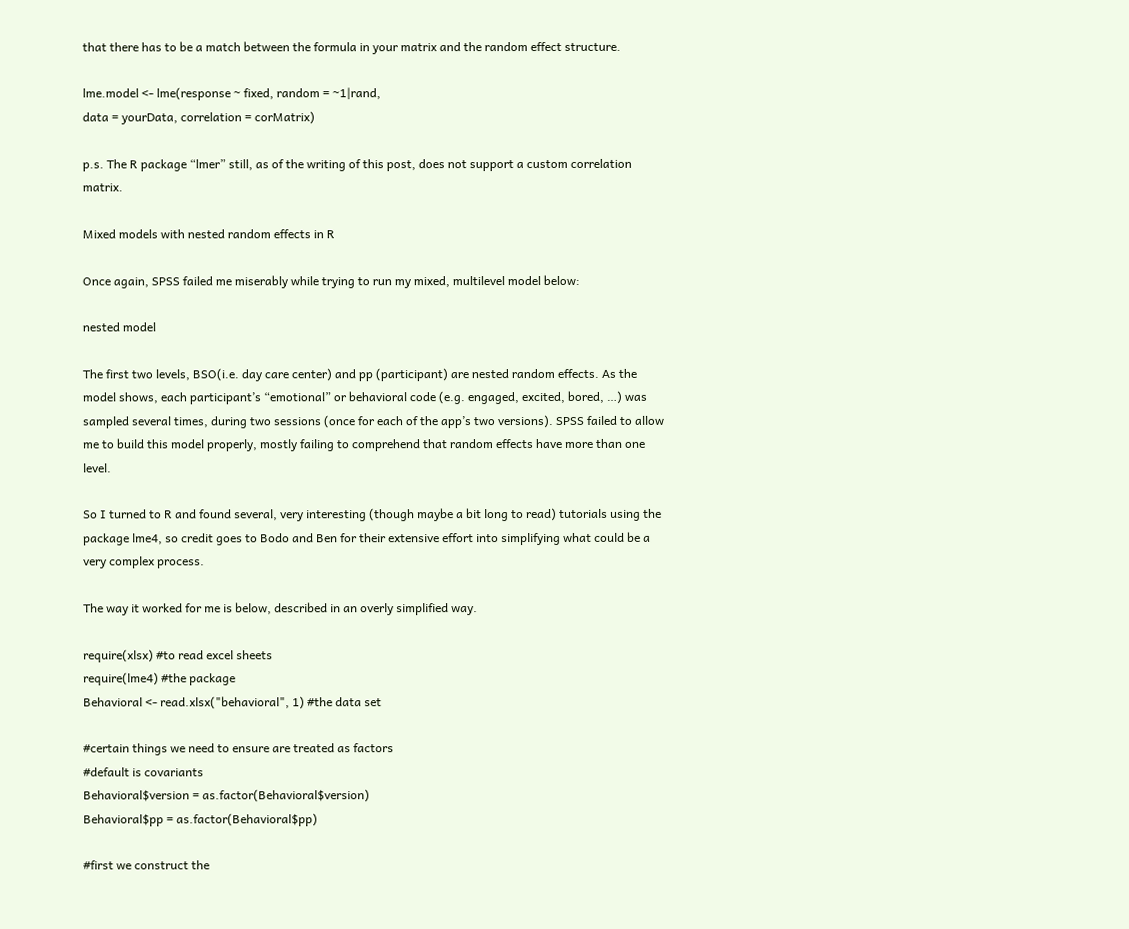that there has to be a match between the formula in your matrix and the random effect structure.

lme.model <- lme(response ~ fixed, random = ~1|rand,
data = yourData, correlation = corMatrix)

p.s. The R package “lmer” still, as of the writing of this post, does not support a custom correlation matrix.

Mixed models with nested random effects in R

Once again, SPSS failed me miserably while trying to run my mixed, multilevel model below:

nested model

The first two levels, BSO(i.e. day care center) and pp (participant) are nested random effects. As the model shows, each participant’s “emotional” or behavioral code (e.g. engaged, excited, bored, …) was sampled several times, during two sessions (once for each of the app’s two versions). SPSS failed to allow me to build this model properly, mostly failing to comprehend that random effects have more than one level.

So I turned to R and found several, very interesting (though maybe a bit long to read) tutorials using the package lme4, so credit goes to Bodo and Ben for their extensive effort into simplifying what could be a very complex process.

The way it worked for me is below, described in an overly simplified way.

require(xlsx) #to read excel sheets
require(lme4) #the package
Behavioral <- read.xlsx("behavioral", 1) #the data set

#certain things we need to ensure are treated as factors
#default is covariants
Behavioral$version = as.factor(Behavioral$version)
Behavioral$pp = as.factor(Behavioral$pp)

#first we construct the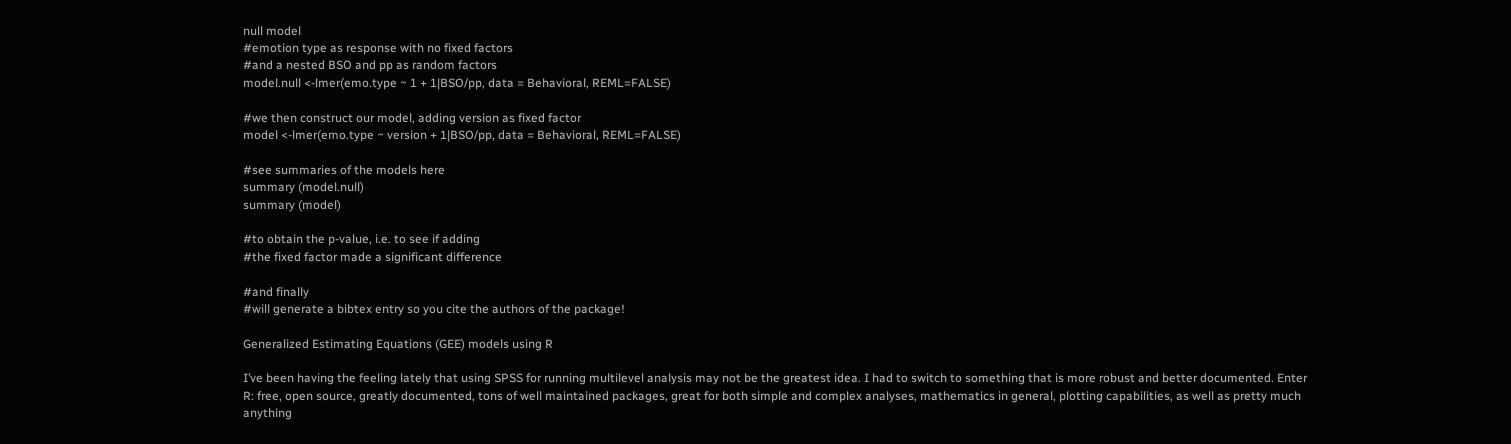null model
#emotion type as response with no fixed factors
#and a nested BSO and pp as random factors
model.null <-lmer(emo.type ~ 1 + 1|BSO/pp, data = Behavioral, REML=FALSE)

#we then construct our model, adding version as fixed factor
model <-lmer(emo.type ~ version + 1|BSO/pp, data = Behavioral, REML=FALSE)

#see summaries of the models here
summary (model.null)
summary (model)

#to obtain the p-value, i.e. to see if adding
#the fixed factor made a significant difference

#and finally
#will generate a bibtex entry so you cite the authors of the package!

Generalized Estimating Equations (GEE) models using R

I’ve been having the feeling lately that using SPSS for running multilevel analysis may not be the greatest idea. I had to switch to something that is more robust and better documented. Enter R: free, open source, greatly documented, tons of well maintained packages, great for both simple and complex analyses, mathematics in general, plotting capabilities, as well as pretty much anything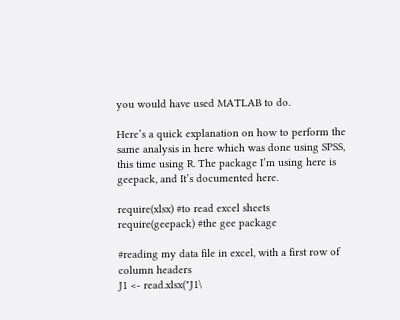you would have used MATLAB to do.

Here’s a quick explanation on how to perform the same analysis in here which was done using SPSS, this time using R. The package I’m using here is geepack, and It’s documented here.

require(xlsx) #to read excel sheets
require(geepack) #the gee package

#reading my data file in excel, with a first row of column headers
J1 <- read.xlsx("J1\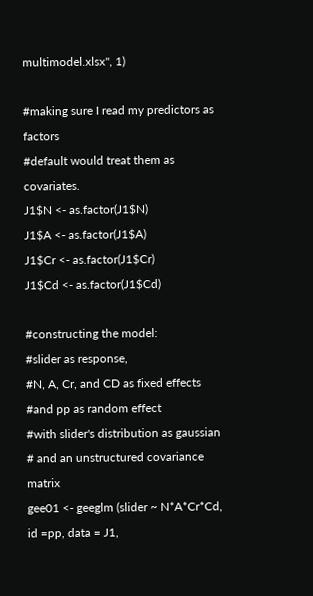multimodel.xlsx", 1)

#making sure I read my predictors as factors
#default would treat them as covariates.
J1$N <- as.factor(J1$N)
J1$A <- as.factor(J1$A)
J1$Cr <- as.factor(J1$Cr)
J1$Cd <- as.factor(J1$Cd)

#constructing the model:
#slider as response,
#N, A, Cr, and CD as fixed effects
#and pp as random effect
#with slider's distribution as gaussian
# and an unstructured covariance matrix
gee01 <- geeglm (slider ~ N*A*Cr*Cd,
id =pp, data = J1,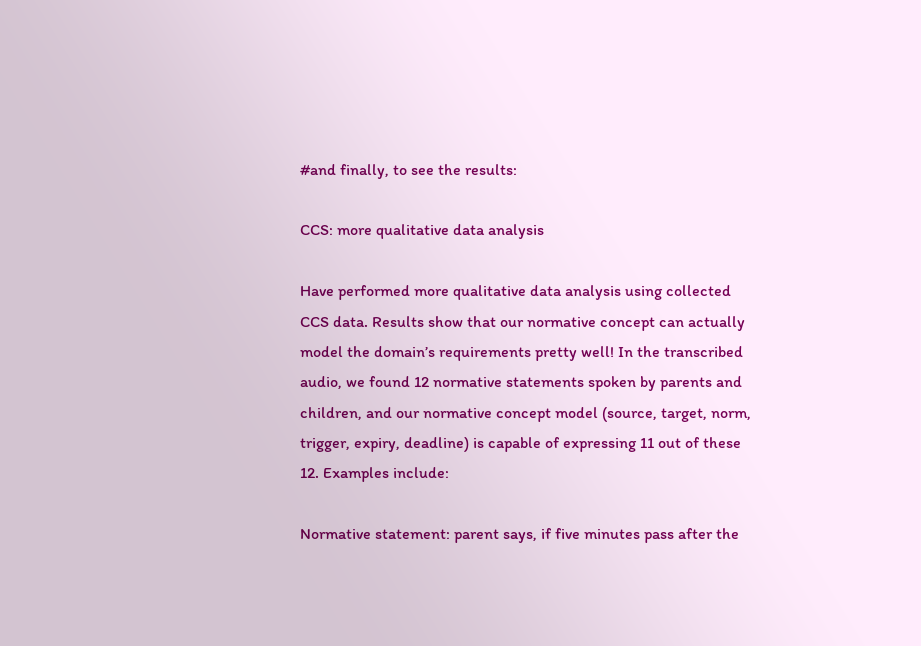#and finally, to see the results:

CCS: more qualitative data analysis

Have performed more qualitative data analysis using collected CCS data. Results show that our normative concept can actually model the domain’s requirements pretty well! In the transcribed audio, we found 12 normative statements spoken by parents and children, and our normative concept model (source, target, norm, trigger, expiry, deadline) is capable of expressing 11 out of these 12. Examples include:

Normative statement: parent says, if five minutes pass after the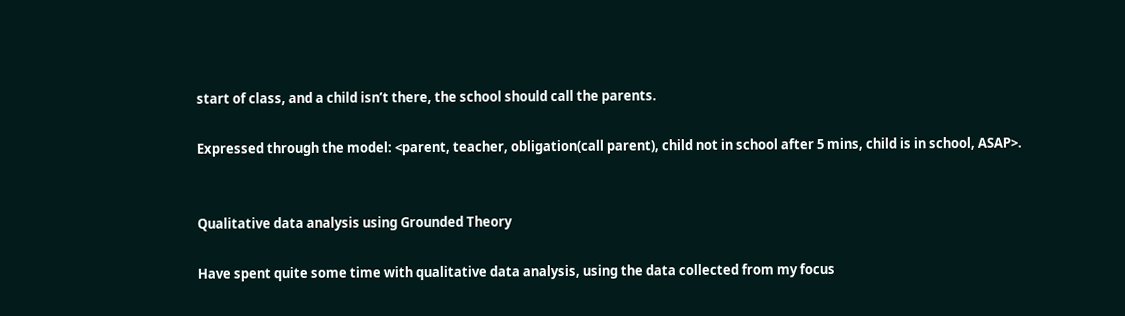start of class, and a child isn’t there, the school should call the parents.

Expressed through the model: <parent, teacher, obligation(call parent), child not in school after 5 mins, child is in school, ASAP>.


Qualitative data analysis using Grounded Theory

Have spent quite some time with qualitative data analysis, using the data collected from my focus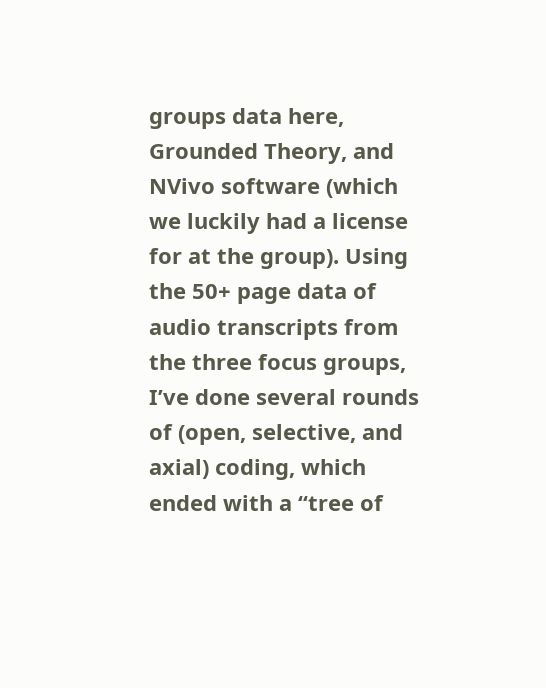groups data here, Grounded Theory, and NVivo software (which we luckily had a license for at the group). Using the 50+ page data of audio transcripts from the three focus groups, I’ve done several rounds of (open, selective, and axial) coding, which ended with a “tree of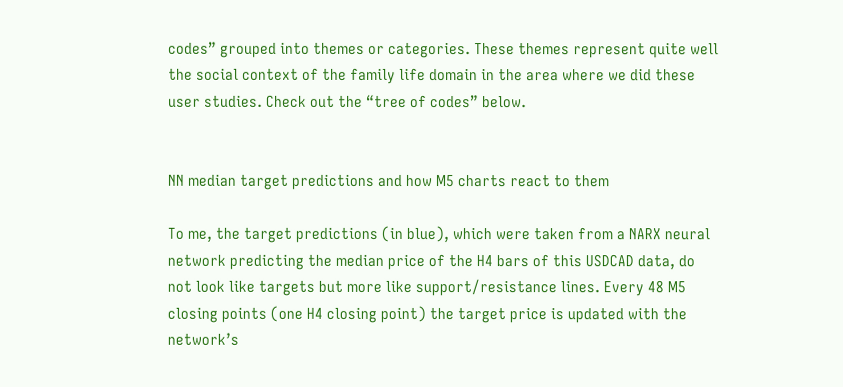codes” grouped into themes or categories. These themes represent quite well the social context of the family life domain in the area where we did these user studies. Check out the “tree of codes” below.


NN median target predictions and how M5 charts react to them

To me, the target predictions (in blue), which were taken from a NARX neural network predicting the median price of the H4 bars of this USDCAD data, do not look like targets but more like support/resistance lines. Every 48 M5 closing points (one H4 closing point) the target price is updated with the network’s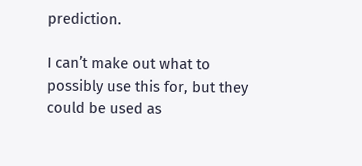prediction.

I can’t make out what to possibly use this for, but they could be used as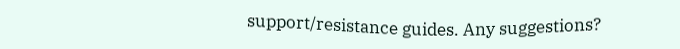support/resistance guides. Any suggestions?